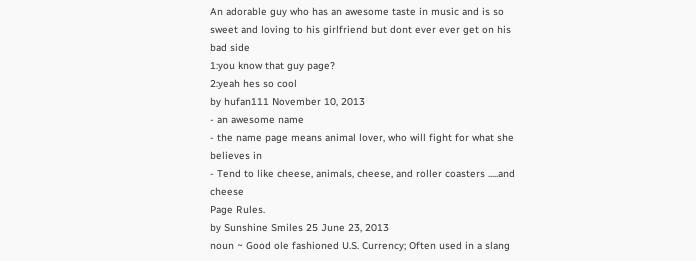An adorable guy who has an awesome taste in music and is so sweet and loving to his girlfriend but dont ever ever get on his bad side
1:you know that guy page?
2:yeah hes so cool
by hufan111 November 10, 2013
- an awesome name
- the name page means animal lover, who will fight for what she believes in
- Tend to like cheese, animals, cheese, and roller coasters .....and cheese
Page Rules.
by Sunshine Smiles 25 June 23, 2013
noun ~ Good ole fashioned U.S. Currency; Often used in a slang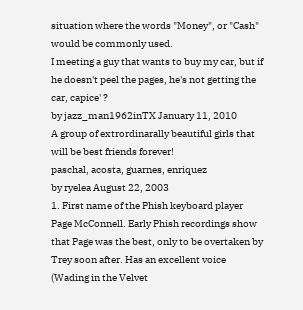situation where the words "Money", or "Cash" would be commonly used.
I meeting a guy that wants to buy my car, but if he doesn't peel the pages, he's not getting the car, capice' ?
by jazz_man1962inTX January 11, 2010
A group of extrordinarally beautiful girls that will be best friends forever!
paschal, acosta, guarnes, enriquez
by ryelea August 22, 2003
1. First name of the Phish keyboard player Page McConnell. Early Phish recordings show that Page was the best, only to be overtaken by Trey soon after. Has an excellent voice (Wading in the Velvet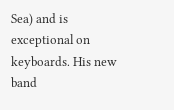Sea) and is exceptional on keyboards. His new band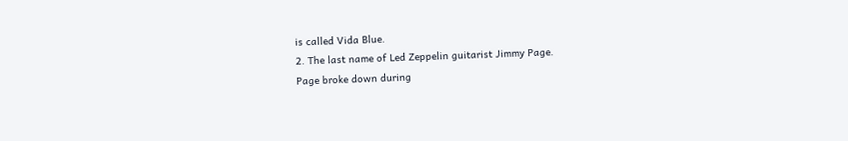is called Vida Blue.
2. The last name of Led Zeppelin guitarist Jimmy Page.
Page broke down during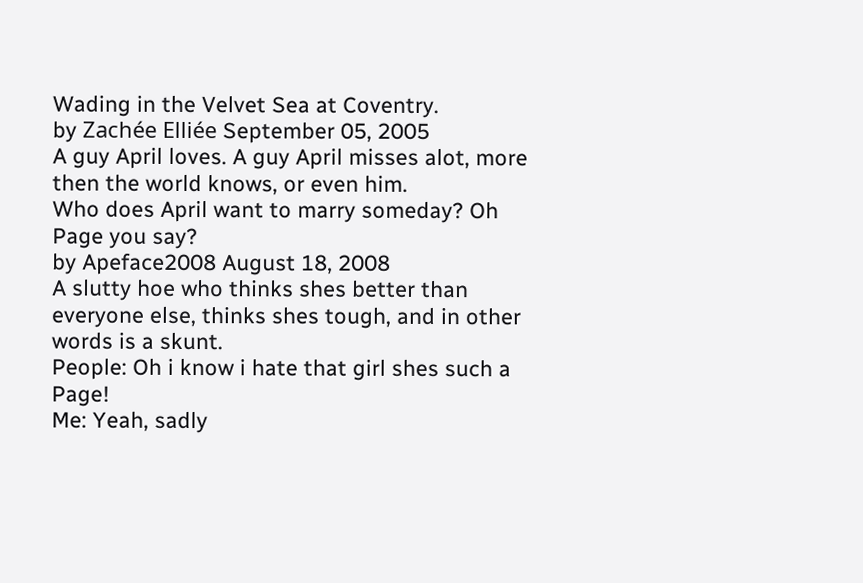Wading in the Velvet Sea at Coventry.
by Zachée Elliée September 05, 2005
A guy April loves. A guy April misses alot, more then the world knows, or even him.
Who does April want to marry someday? Oh Page you say?
by Apeface2008 August 18, 2008
A slutty hoe who thinks shes better than everyone else, thinks shes tough, and in other words is a skunt.
People: Oh i know i hate that girl shes such a Page!
Me: Yeah, sadly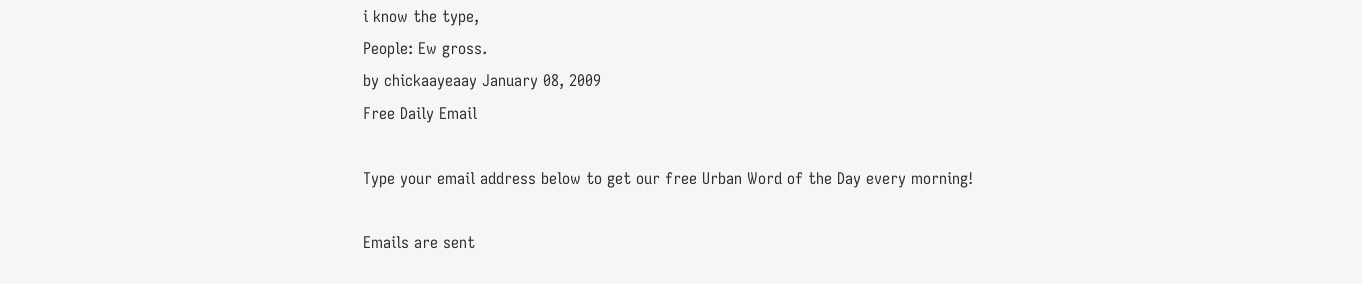i know the type,
People: Ew gross.
by chickaayeaay January 08, 2009
Free Daily Email

Type your email address below to get our free Urban Word of the Day every morning!

Emails are sent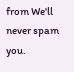from We'll never spam you.